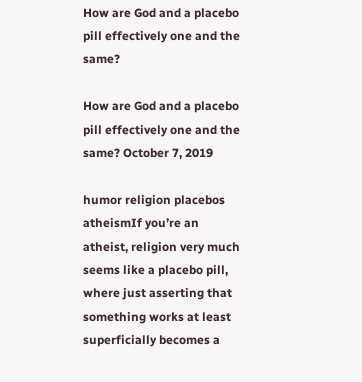How are God and a placebo pill effectively one and the same?

How are God and a placebo pill effectively one and the same? October 7, 2019

humor religion placebos atheismIf you’re an atheist, religion very much seems like a placebo pill, where just asserting that something works at least superficially becomes a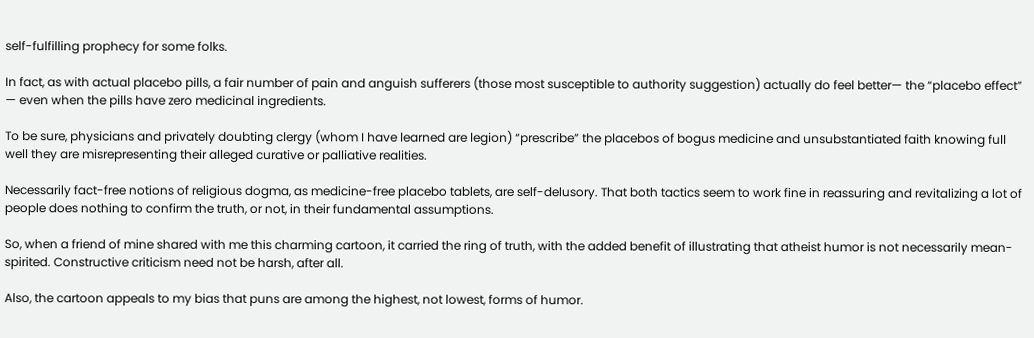self-fulfilling prophecy for some folks.

In fact, as with actual placebo pills, a fair number of pain and anguish sufferers (those most susceptible to authority suggestion) actually do feel better— the “placebo effect” — even when the pills have zero medicinal ingredients.

To be sure, physicians and privately doubting clergy (whom I have learned are legion) “prescribe” the placebos of bogus medicine and unsubstantiated faith knowing full well they are misrepresenting their alleged curative or palliative realities.

Necessarily fact-free notions of religious dogma, as medicine-free placebo tablets, are self-delusory. That both tactics seem to work fine in reassuring and revitalizing a lot of people does nothing to confirm the truth, or not, in their fundamental assumptions.

So, when a friend of mine shared with me this charming cartoon, it carried the ring of truth, with the added benefit of illustrating that atheist humor is not necessarily mean-spirited. Constructive criticism need not be harsh, after all.

Also, the cartoon appeals to my bias that puns are among the highest, not lowest, forms of humor.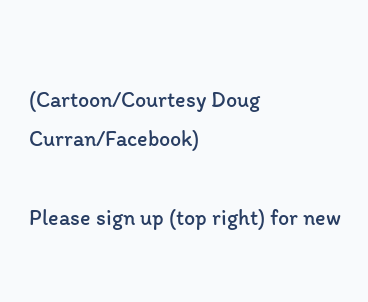(Cartoon/Courtesy Doug Curran/Facebook)

Please sign up (top right) for new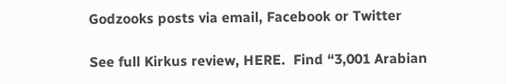Godzooks posts via email, Facebook or Twitter

See full Kirkus review, HERE.  Find “3,001 Arabian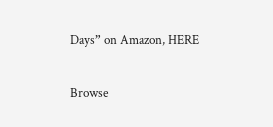Days” on Amazon, HERE

Browse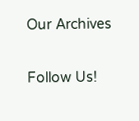Our Archives

Follow Us!